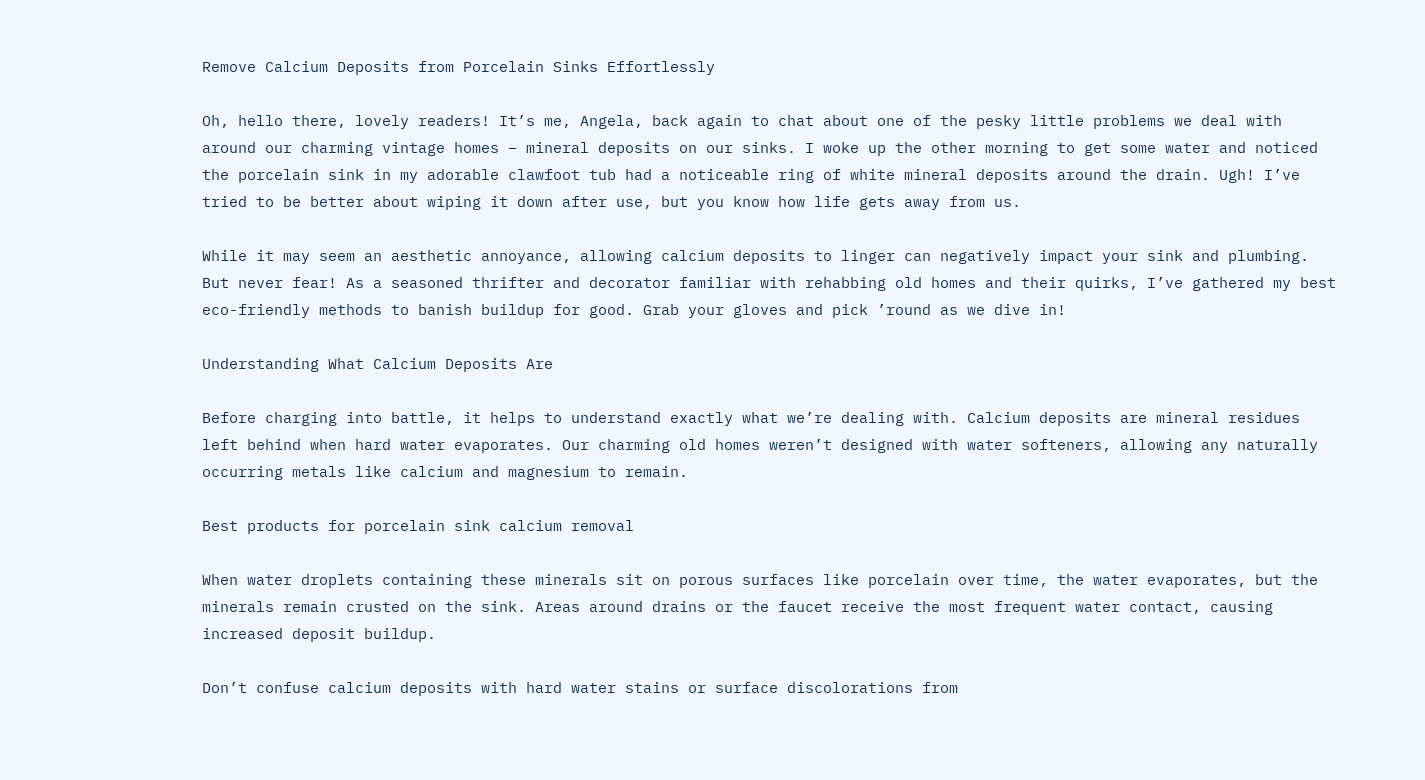Remove Calcium Deposits from Porcelain Sinks Effortlessly

Oh, hello there, lovely readers! It’s me, Angela, back again to chat about one of the pesky little problems we deal with around our charming vintage homes – mineral deposits on our sinks. I woke up the other morning to get some water and noticed the porcelain sink in my adorable clawfoot tub had a noticeable ring of white mineral deposits around the drain. Ugh! I’ve tried to be better about wiping it down after use, but you know how life gets away from us.

While it may seem an aesthetic annoyance, allowing calcium deposits to linger can negatively impact your sink and plumbing. But never fear! As a seasoned thrifter and decorator familiar with rehabbing old homes and their quirks, I’ve gathered my best eco-friendly methods to banish buildup for good. Grab your gloves and pick ’round as we dive in!

Understanding What Calcium Deposits Are

Before charging into battle, it helps to understand exactly what we’re dealing with. Calcium deposits are mineral residues left behind when hard water evaporates. Our charming old homes weren’t designed with water softeners, allowing any naturally occurring metals like calcium and magnesium to remain.

Best products for porcelain sink calcium removal

When water droplets containing these minerals sit on porous surfaces like porcelain over time, the water evaporates, but the minerals remain crusted on the sink. Areas around drains or the faucet receive the most frequent water contact, causing increased deposit buildup.

Don’t confuse calcium deposits with hard water stains or surface discolorations from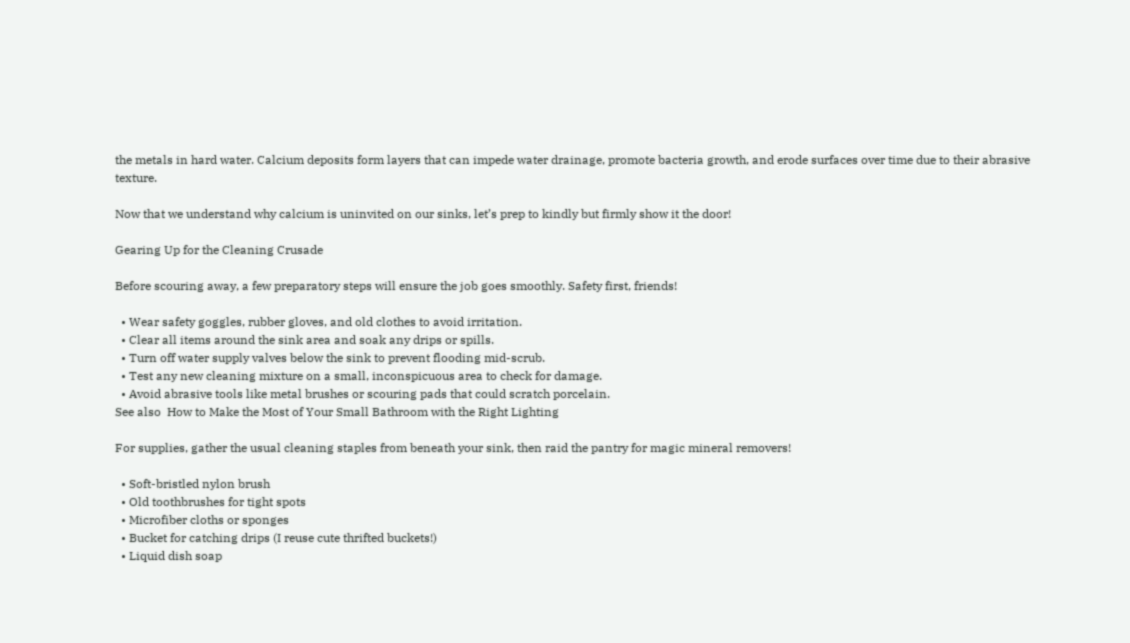the metals in hard water. Calcium deposits form layers that can impede water drainage, promote bacteria growth, and erode surfaces over time due to their abrasive texture.

Now that we understand why calcium is uninvited on our sinks, let’s prep to kindly but firmly show it the door!

Gearing Up for the Cleaning Crusade

Before scouring away, a few preparatory steps will ensure the job goes smoothly. Safety first, friends!

  • Wear safety goggles, rubber gloves, and old clothes to avoid irritation.
  • Clear all items around the sink area and soak any drips or spills.
  • Turn off water supply valves below the sink to prevent flooding mid-scrub.
  • Test any new cleaning mixture on a small, inconspicuous area to check for damage.
  • Avoid abrasive tools like metal brushes or scouring pads that could scratch porcelain.
See also  How to Make the Most of Your Small Bathroom with the Right Lighting

For supplies, gather the usual cleaning staples from beneath your sink, then raid the pantry for magic mineral removers!

  • Soft-bristled nylon brush
  • Old toothbrushes for tight spots
  • Microfiber cloths or sponges
  • Bucket for catching drips (I reuse cute thrifted buckets!)
  • Liquid dish soap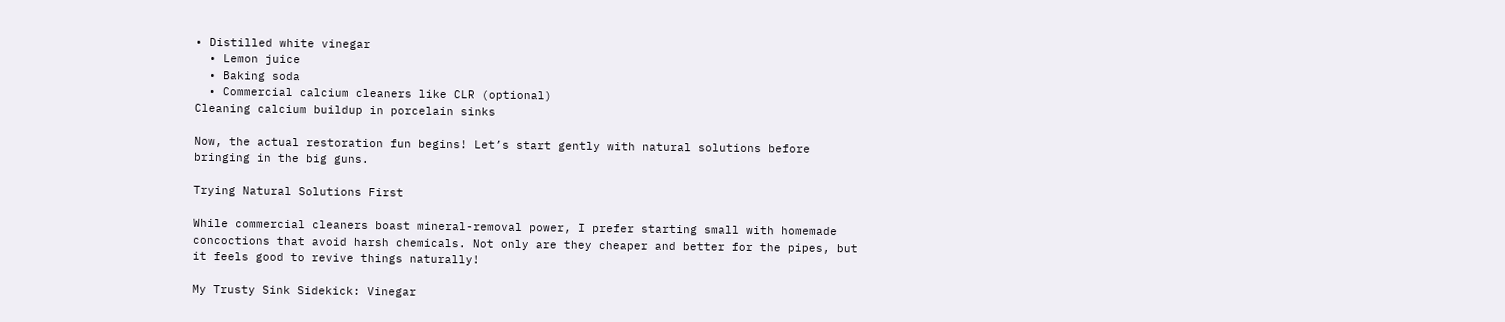• Distilled white vinegar
  • Lemon juice
  • Baking soda
  • Commercial calcium cleaners like CLR (optional)
Cleaning calcium buildup in porcelain sinks

Now, the actual restoration fun begins! Let’s start gently with natural solutions before bringing in the big guns.

Trying Natural Solutions First

While commercial cleaners boast mineral-removal power, I prefer starting small with homemade concoctions that avoid harsh chemicals. Not only are they cheaper and better for the pipes, but it feels good to revive things naturally!

My Trusty Sink Sidekick: Vinegar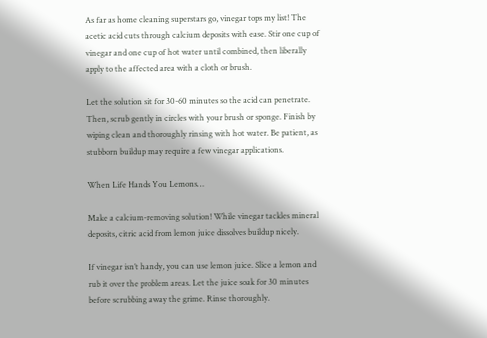As far as home cleaning superstars go, vinegar tops my list! The acetic acid cuts through calcium deposits with ease. Stir one cup of vinegar and one cup of hot water until combined, then liberally apply to the affected area with a cloth or brush.

Let the solution sit for 30-60 minutes so the acid can penetrate. Then, scrub gently in circles with your brush or sponge. Finish by wiping clean and thoroughly rinsing with hot water. Be patient, as stubborn buildup may require a few vinegar applications.

When Life Hands You Lemons…

Make a calcium-removing solution! While vinegar tackles mineral deposits, citric acid from lemon juice dissolves buildup nicely.

If vinegar isn’t handy, you can use lemon juice. Slice a lemon and rub it over the problem areas. Let the juice soak for 30 minutes before scrubbing away the grime. Rinse thoroughly.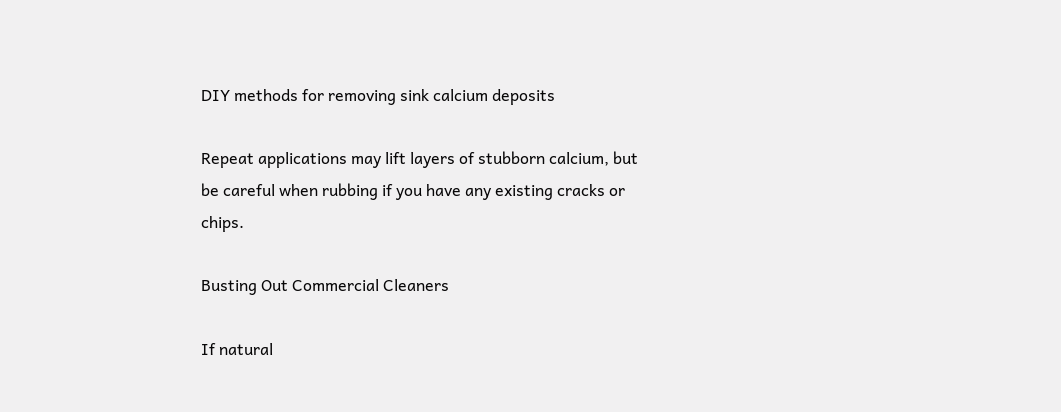DIY methods for removing sink calcium deposits

Repeat applications may lift layers of stubborn calcium, but be careful when rubbing if you have any existing cracks or chips.

Busting Out Commercial Cleaners

If natural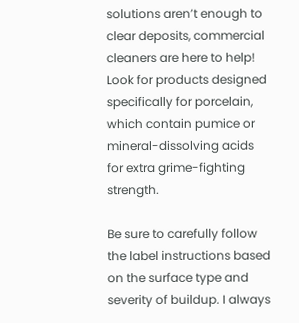solutions aren’t enough to clear deposits, commercial cleaners are here to help! Look for products designed specifically for porcelain, which contain pumice or mineral-dissolving acids for extra grime-fighting strength.

Be sure to carefully follow the label instructions based on the surface type and severity of buildup. I always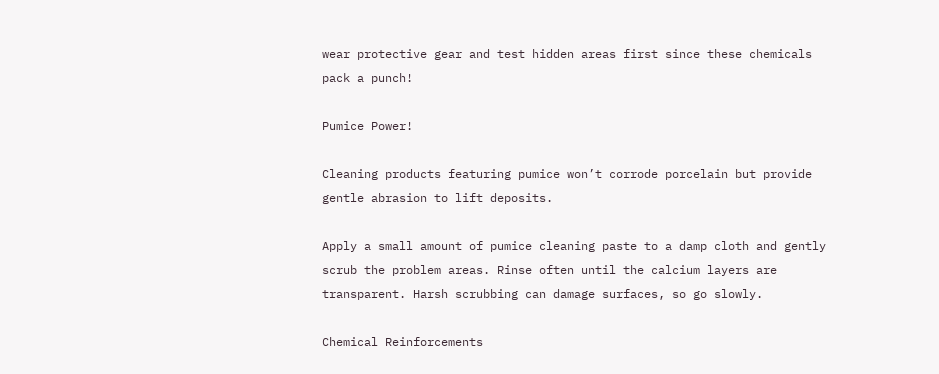wear protective gear and test hidden areas first since these chemicals pack a punch!

Pumice Power!

Cleaning products featuring pumice won’t corrode porcelain but provide gentle abrasion to lift deposits.

Apply a small amount of pumice cleaning paste to a damp cloth and gently scrub the problem areas. Rinse often until the calcium layers are transparent. Harsh scrubbing can damage surfaces, so go slowly.

Chemical Reinforcements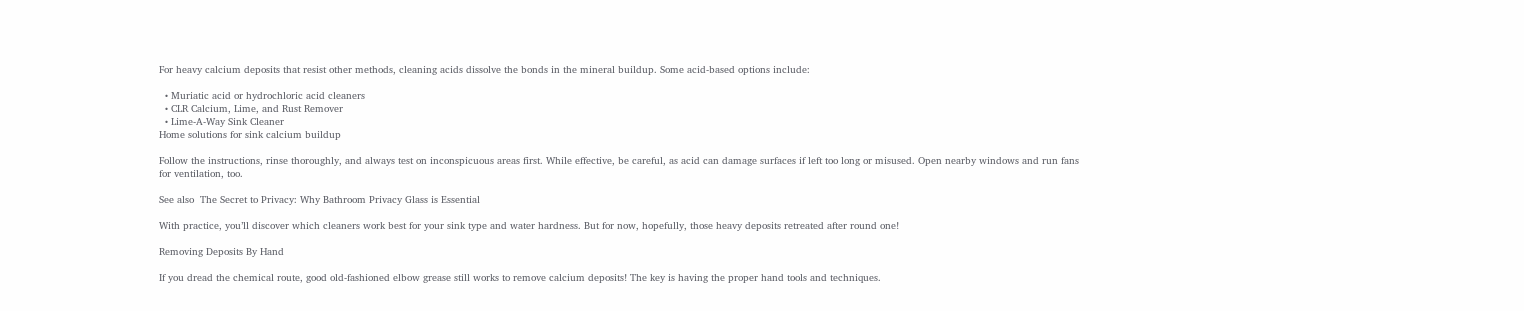For heavy calcium deposits that resist other methods, cleaning acids dissolve the bonds in the mineral buildup. Some acid-based options include:

  • Muriatic acid or hydrochloric acid cleaners
  • CLR Calcium, Lime, and Rust Remover
  • Lime-A-Way Sink Cleaner
Home solutions for sink calcium buildup

Follow the instructions, rinse thoroughly, and always test on inconspicuous areas first. While effective, be careful, as acid can damage surfaces if left too long or misused. Open nearby windows and run fans for ventilation, too.

See also  The Secret to Privacy: Why Bathroom Privacy Glass is Essential

With practice, you’ll discover which cleaners work best for your sink type and water hardness. But for now, hopefully, those heavy deposits retreated after round one!

Removing Deposits By Hand

If you dread the chemical route, good old-fashioned elbow grease still works to remove calcium deposits! The key is having the proper hand tools and techniques.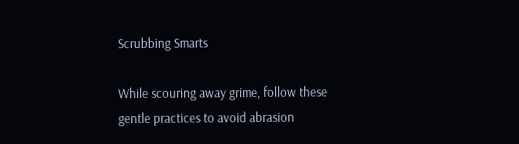Scrubbing Smarts

While scouring away grime, follow these gentle practices to avoid abrasion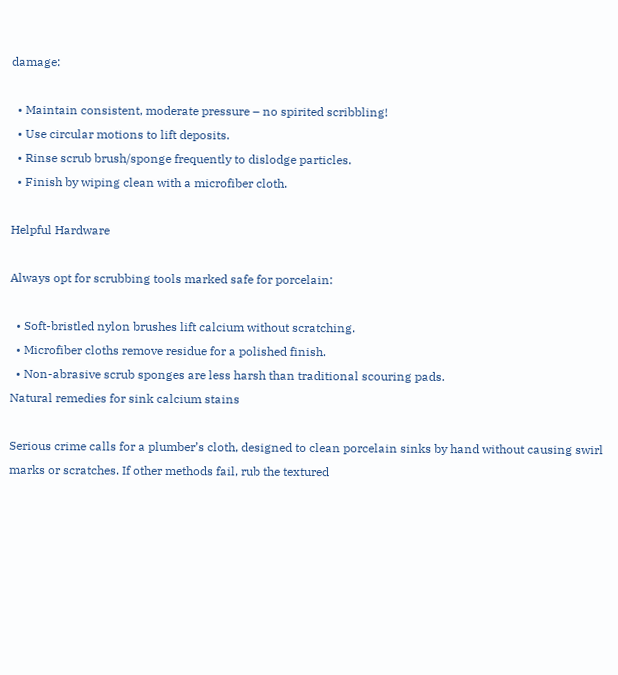damage:

  • Maintain consistent, moderate pressure – no spirited scribbling!
  • Use circular motions to lift deposits.
  • Rinse scrub brush/sponge frequently to dislodge particles.
  • Finish by wiping clean with a microfiber cloth.

Helpful Hardware

Always opt for scrubbing tools marked safe for porcelain:

  • Soft-bristled nylon brushes lift calcium without scratching.
  • Microfiber cloths remove residue for a polished finish.
  • Non-abrasive scrub sponges are less harsh than traditional scouring pads.
Natural remedies for sink calcium stains

Serious crime calls for a plumber’s cloth, designed to clean porcelain sinks by hand without causing swirl marks or scratches. If other methods fail, rub the textured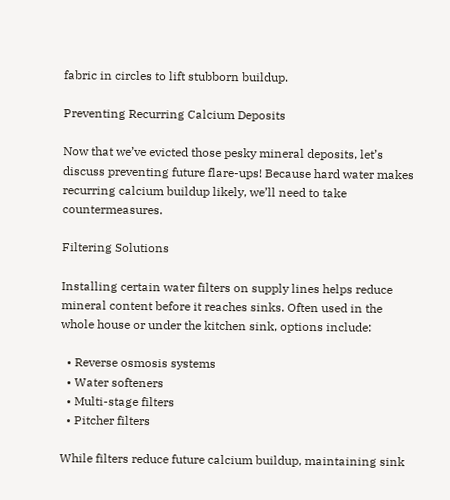fabric in circles to lift stubborn buildup.

Preventing Recurring Calcium Deposits

Now that we’ve evicted those pesky mineral deposits, let’s discuss preventing future flare-ups! Because hard water makes recurring calcium buildup likely, we’ll need to take countermeasures.

Filtering Solutions

Installing certain water filters on supply lines helps reduce mineral content before it reaches sinks. Often used in the whole house or under the kitchen sink, options include:

  • Reverse osmosis systems
  • Water softeners
  • Multi-stage filters
  • Pitcher filters

While filters reduce future calcium buildup, maintaining sink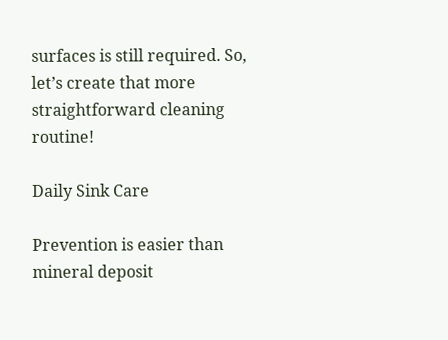surfaces is still required. So, let’s create that more straightforward cleaning routine!

Daily Sink Care

Prevention is easier than mineral deposit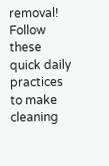removal! Follow these quick daily practices to make cleaning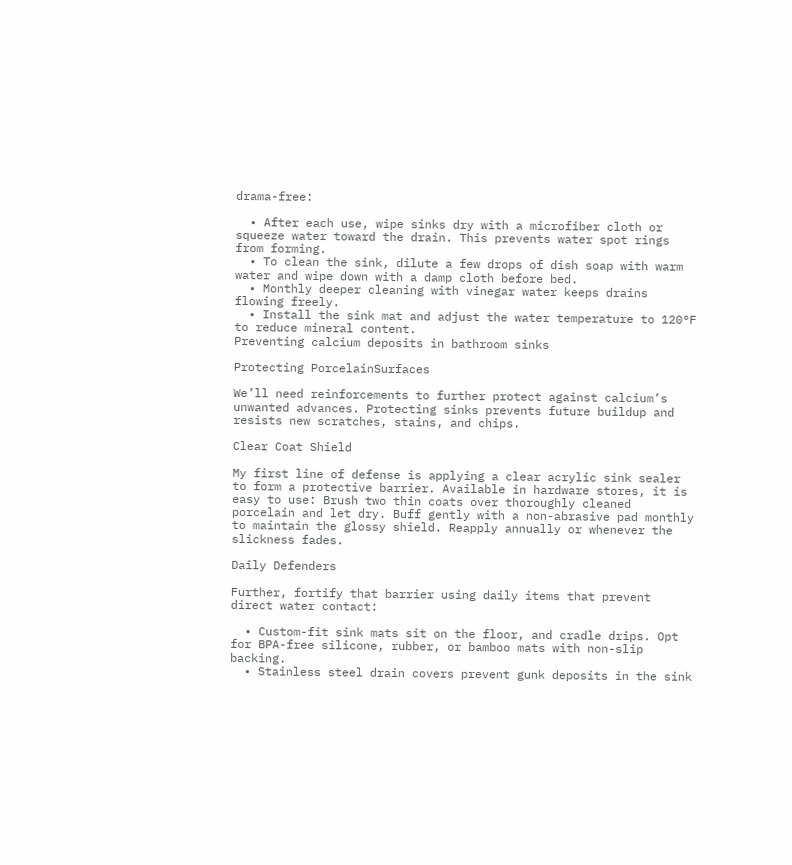drama-free:

  • After each use, wipe sinks dry with a microfiber cloth or squeeze water toward the drain. This prevents water spot rings from forming.
  • To clean the sink, dilute a few drops of dish soap with warm water and wipe down with a damp cloth before bed.
  • Monthly deeper cleaning with vinegar water keeps drains flowing freely.
  • Install the sink mat and adjust the water temperature to 120°F to reduce mineral content.
Preventing calcium deposits in bathroom sinks

Protecting PorcelainSurfaces

We’ll need reinforcements to further protect against calcium’s unwanted advances. Protecting sinks prevents future buildup and resists new scratches, stains, and chips.

Clear Coat Shield

My first line of defense is applying a clear acrylic sink sealer to form a protective barrier. Available in hardware stores, it is easy to use: Brush two thin coats over thoroughly cleaned porcelain and let dry. Buff gently with a non-abrasive pad monthly to maintain the glossy shield. Reapply annually or whenever the slickness fades.

Daily Defenders

Further, fortify that barrier using daily items that prevent direct water contact:

  • Custom-fit sink mats sit on the floor, and cradle drips. Opt for BPA-free silicone, rubber, or bamboo mats with non-slip backing.
  • Stainless steel drain covers prevent gunk deposits in the sink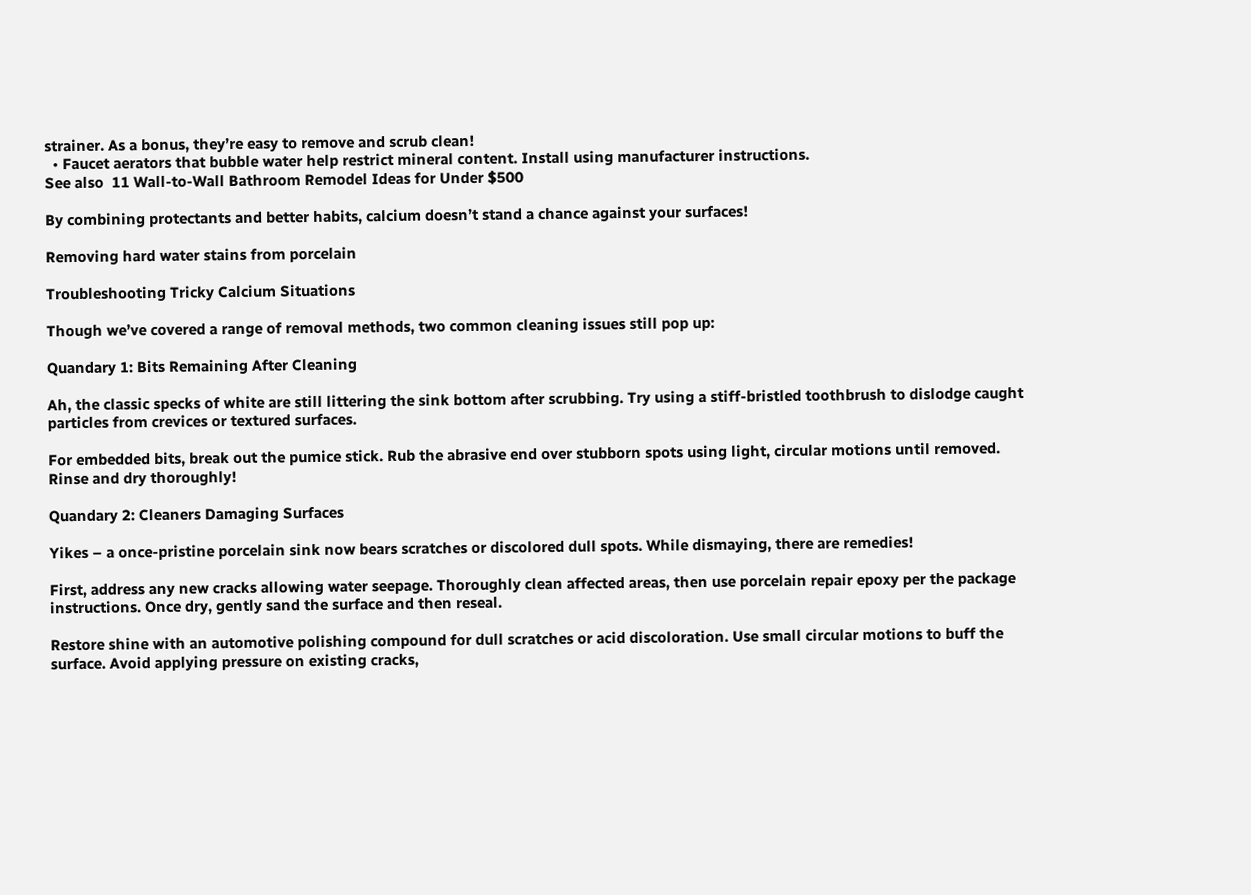strainer. As a bonus, they’re easy to remove and scrub clean!
  • Faucet aerators that bubble water help restrict mineral content. Install using manufacturer instructions.
See also  11 Wall-to-Wall Bathroom Remodel Ideas for Under $500

By combining protectants and better habits, calcium doesn’t stand a chance against your surfaces!

Removing hard water stains from porcelain

Troubleshooting Tricky Calcium Situations

Though we’ve covered a range of removal methods, two common cleaning issues still pop up:

Quandary 1: Bits Remaining After Cleaning

Ah, the classic specks of white are still littering the sink bottom after scrubbing. Try using a stiff-bristled toothbrush to dislodge caught particles from crevices or textured surfaces.

For embedded bits, break out the pumice stick. Rub the abrasive end over stubborn spots using light, circular motions until removed. Rinse and dry thoroughly!

Quandary 2: Cleaners Damaging Surfaces

Yikes – a once-pristine porcelain sink now bears scratches or discolored dull spots. While dismaying, there are remedies!

First, address any new cracks allowing water seepage. Thoroughly clean affected areas, then use porcelain repair epoxy per the package instructions. Once dry, gently sand the surface and then reseal.

Restore shine with an automotive polishing compound for dull scratches or acid discoloration. Use small circular motions to buff the surface. Avoid applying pressure on existing cracks,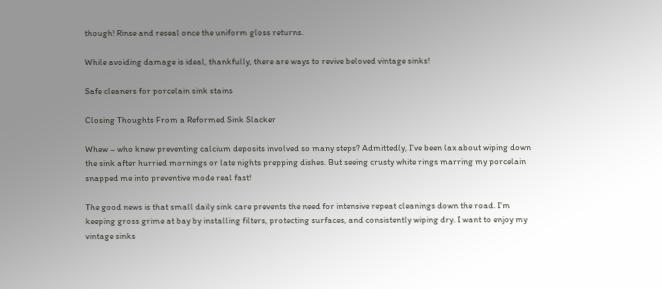though! Rinse and reseal once the uniform gloss returns.

While avoiding damage is ideal, thankfully, there are ways to revive beloved vintage sinks!

Safe cleaners for porcelain sink stains

Closing Thoughts From a Reformed Sink Slacker

Whew – who knew preventing calcium deposits involved so many steps? Admittedly, I’ve been lax about wiping down the sink after hurried mornings or late nights prepping dishes. But seeing crusty white rings marring my porcelain snapped me into preventive mode real fast!

The good news is that small daily sink care prevents the need for intensive repeat cleanings down the road. I’m keeping gross grime at bay by installing filters, protecting surfaces, and consistently wiping dry. I want to enjoy my vintage sinks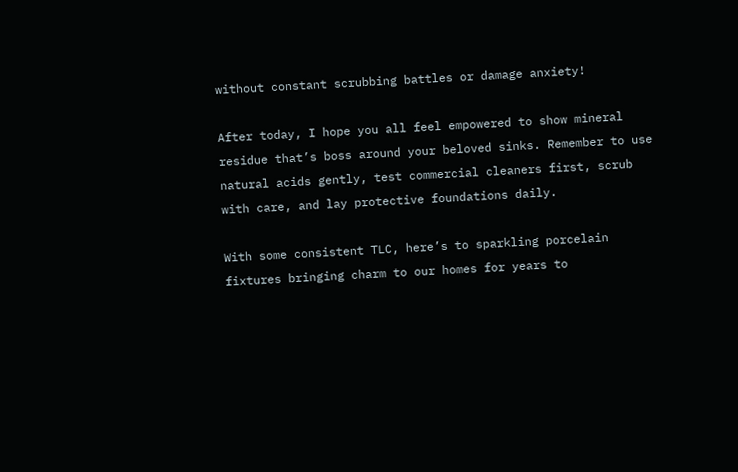without constant scrubbing battles or damage anxiety!

After today, I hope you all feel empowered to show mineral residue that’s boss around your beloved sinks. Remember to use natural acids gently, test commercial cleaners first, scrub with care, and lay protective foundations daily.

With some consistent TLC, here’s to sparkling porcelain fixtures bringing charm to our homes for years to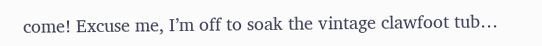come! Excuse me, I’m off to soak the vintage clawfoot tub…